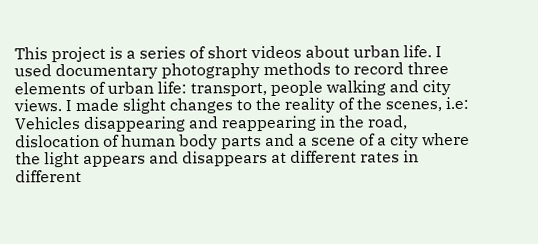This project is a series of short videos about urban life. I used documentary photography methods to record three elements of urban life: transport, people walking and city views. I made slight changes to the reality of the scenes, i.e: Vehicles disappearing and reappearing in the road, dislocation of human body parts and a scene of a city where the light appears and disappears at different rates in different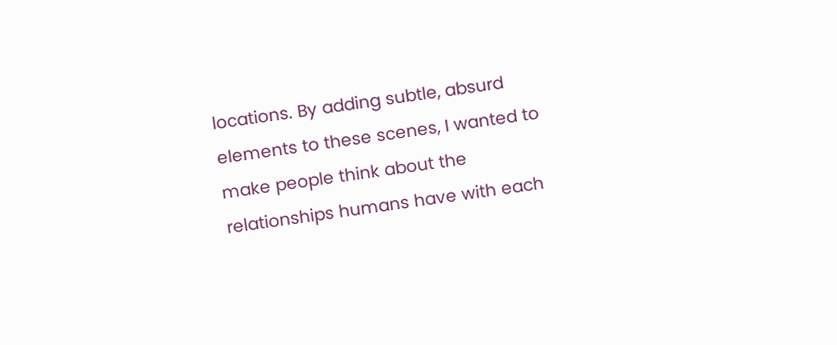locations. By adding subtle, absurd elements to these scenes, I wanted to make people think about the relationships humans have with each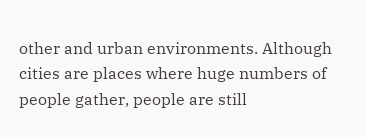other and urban environments. Although cities are places where huge numbers of people gather, people are still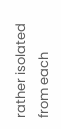rather isolated from each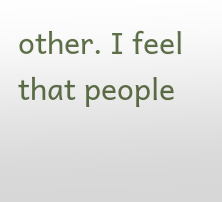other. I feel that people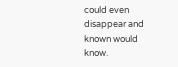could even disappear and known would know.